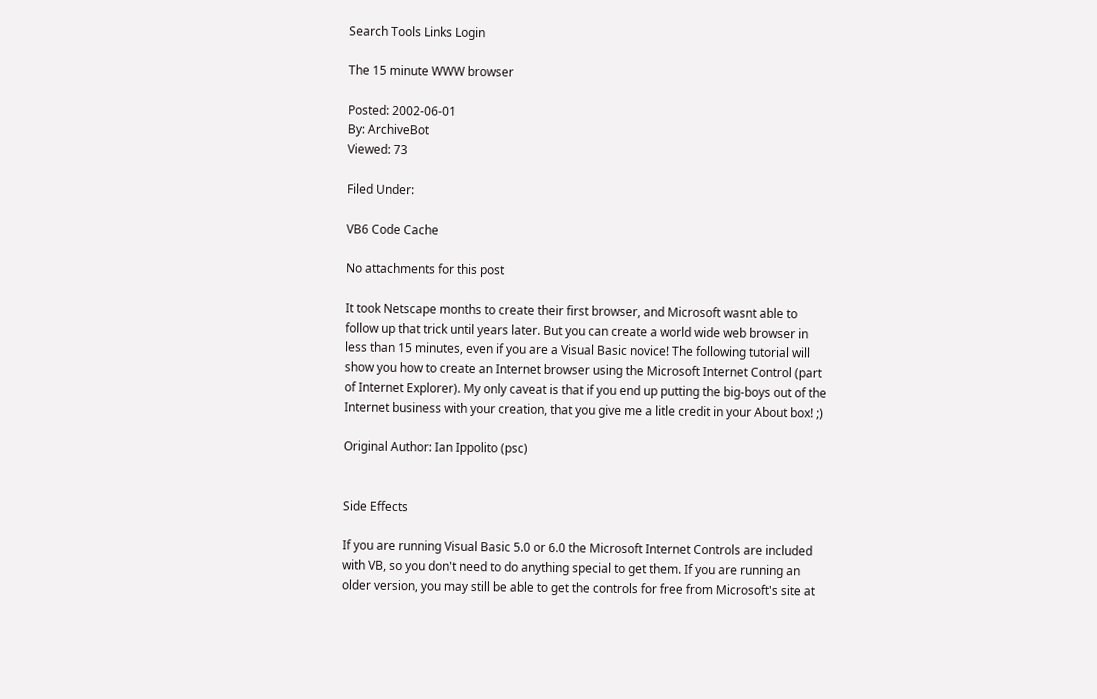Search Tools Links Login

The 15 minute WWW browser

Posted: 2002-06-01
By: ArchiveBot
Viewed: 73

Filed Under:

VB6 Code Cache

No attachments for this post

It took Netscape months to create their first browser, and Microsoft wasnt able to follow up that trick until years later. But you can create a world wide web browser in less than 15 minutes, even if you are a Visual Basic novice! The following tutorial will show you how to create an Internet browser using the Microsoft Internet Control (part of Internet Explorer). My only caveat is that if you end up putting the big-boys out of the Internet business with your creation, that you give me a litle credit in your About box! ;)

Original Author: Ian Ippolito (psc)


Side Effects

If you are running Visual Basic 5.0 or 6.0 the Microsoft Internet Controls are included with VB, so you don't need to do anything special to get them. If you are running an older version, you may still be able to get the controls for free from Microsoft's site at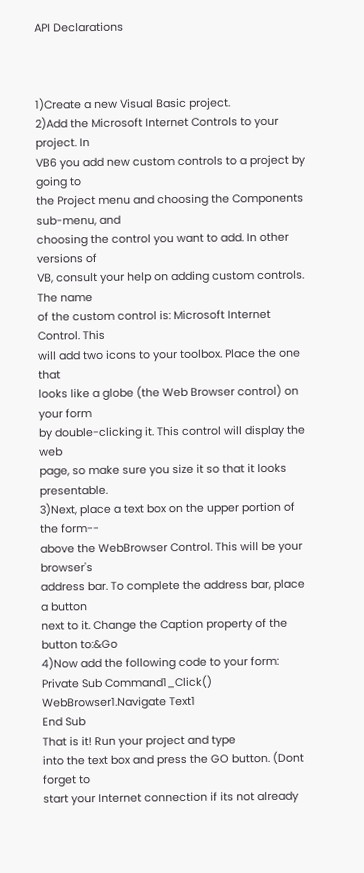API Declarations



1)Create a new Visual Basic project.
2)Add the Microsoft Internet Controls to your project. In
VB6 you add new custom controls to a project by going to
the Project menu and choosing the Components sub-menu, and
choosing the control you want to add. In other versions of
VB, consult your help on adding custom controls. The name
of the custom control is: Microsoft Internet Control. This
will add two icons to your toolbox. Place the one that
looks like a globe (the Web Browser control) on your form
by double-clicking it. This control will display the web
page, so make sure you size it so that it looks presentable.
3)Next, place a text box on the upper portion of the form--
above the WebBrowser Control. This will be your browser's
address bar. To complete the address bar, place a button
next to it. Change the Caption property of the button to:&Go
4)Now add the following code to your form:
Private Sub Command1_Click()
WebBrowser1.Navigate Text1
End Sub
That is it! Run your project and type
into the text box and press the GO button. (Dont forget to
start your Internet connection if its not already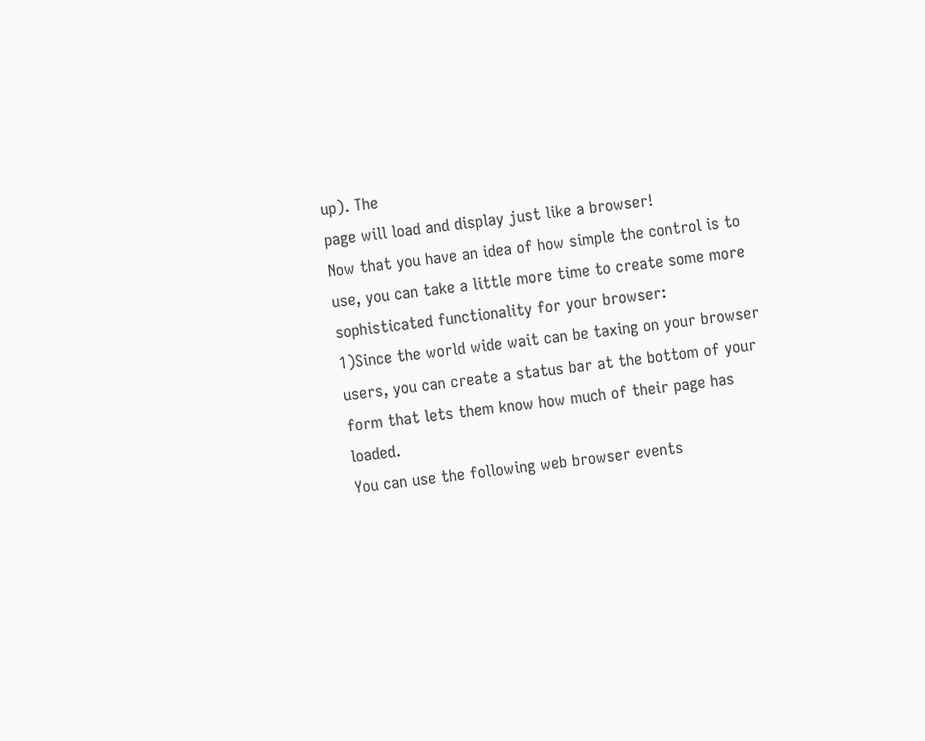up). The
page will load and display just like a browser!
Now that you have an idea of how simple the control is to
use, you can take a little more time to create some more
sophisticated functionality for your browser:
1)Since the world wide wait can be taxing on your browser
users, you can create a status bar at the bottom of your
form that lets them know how much of their page has loaded.
You can use the following web browser events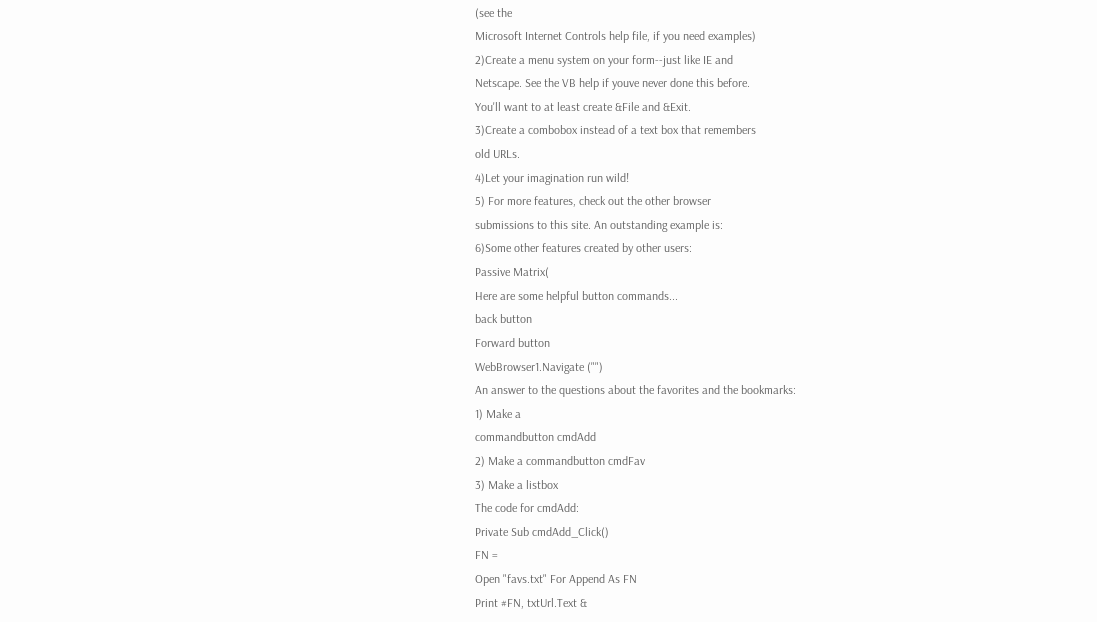(see the
Microsoft Internet Controls help file, if you need examples)
2)Create a menu system on your form--just like IE and
Netscape. See the VB help if youve never done this before.
You'll want to at least create &File and &Exit.
3)Create a combobox instead of a text box that remembers
old URLs.
4)Let your imagination run wild!
5) For more features, check out the other browser
submissions to this site. An outstanding example is:
6)Some other features created by other users:
Passive Matrix(
Here are some helpful button commands...
back button
Forward button
WebBrowser1.Navigate ("")
An answer to the questions about the favorites and the bookmarks:
1) Make a
commandbutton cmdAdd
2) Make a commandbutton cmdFav
3) Make a listbox
The code for cmdAdd:
Private Sub cmdAdd_Click()
FN =
Open "favs.txt" For Append As FN
Print #FN, txtUrl.Text &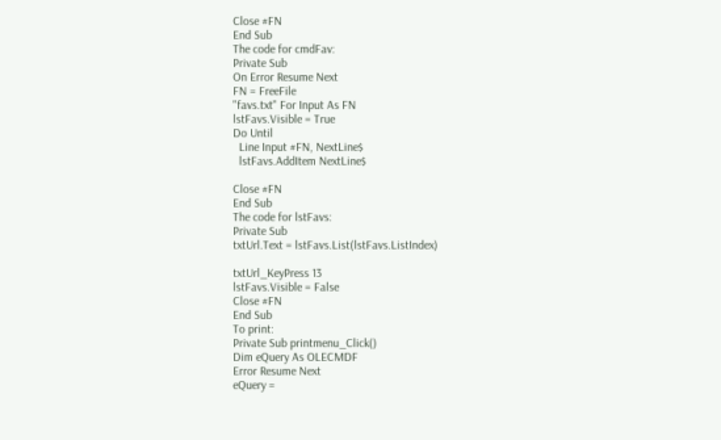Close #FN
End Sub
The code for cmdFav:
Private Sub
On Error Resume Next
FN = FreeFile
"favs.txt" For Input As FN
lstFavs.Visible = True
Do Until
  Line Input #FN, NextLine$
  lstFavs.AddItem NextLine$

Close #FN
End Sub
The code for lstFavs:
Private Sub
txtUrl.Text = lstFavs.List(lstFavs.ListIndex)

txtUrl_KeyPress 13
lstFavs.Visible = False
Close #FN
End Sub
To print:
Private Sub printmenu_Click()
Dim eQuery As OLECMDF
Error Resume Next
eQuery =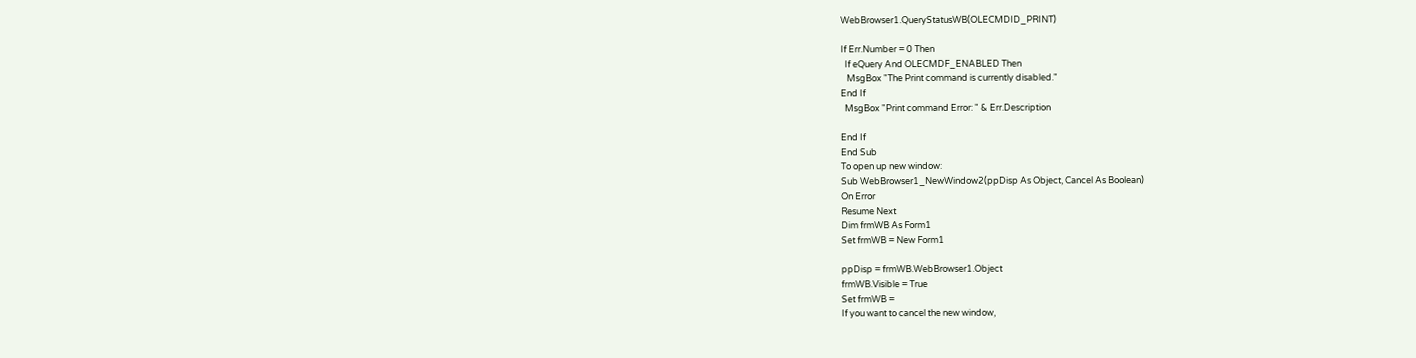WebBrowser1.QueryStatusWB(OLECMDID_PRINT)

If Err.Number = 0 Then
  If eQuery And OLECMDF_ENABLED Then
   MsgBox "The Print command is currently disabled."
End If
  MsgBox "Print command Error: " & Err.Description

End If
End Sub
To open up new window:
Sub WebBrowser1_NewWindow2(ppDisp As Object, Cancel As Boolean)
On Error
Resume Next
Dim frmWB As Form1
Set frmWB = New Form1

ppDisp = frmWB.WebBrowser1.Object
frmWB.Visible = True
Set frmWB =
If you want to cancel the new window,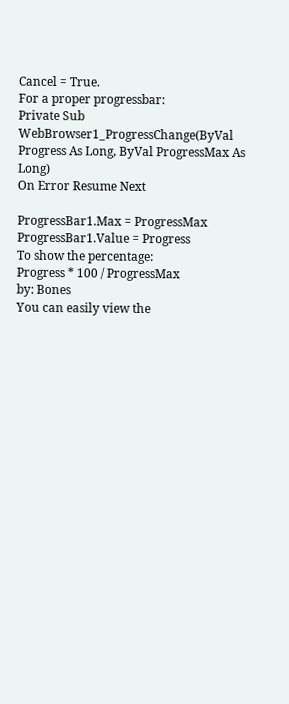Cancel = True.
For a proper progressbar:
Private Sub WebBrowser1_ProgressChange(ByVal
Progress As Long, ByVal ProgressMax As Long)
On Error Resume Next

ProgressBar1.Max = ProgressMax
ProgressBar1.Value = Progress
To show the percentage:
Progress * 100 / ProgressMax
by: Bones
You can easily view the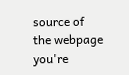source of the webpage you're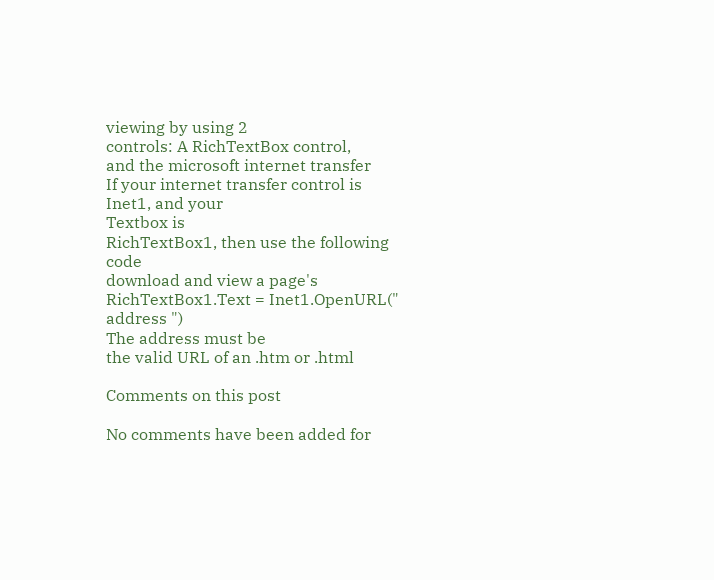viewing by using 2
controls: A RichTextBox control,
and the microsoft internet transfer
If your internet transfer control is Inet1, and your
Textbox is
RichTextBox1, then use the following code
download and view a page's
RichTextBox1.Text = Inet1.OpenURL(" address ")
The address must be
the valid URL of an .htm or .html

Comments on this post

No comments have been added for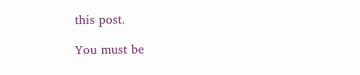this post.

You must be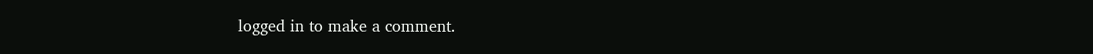logged in to make a comment.